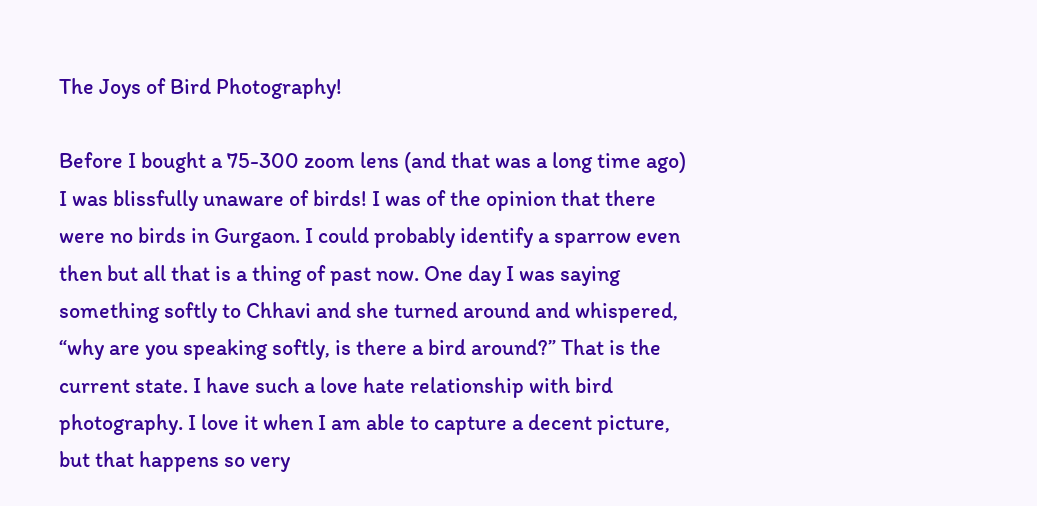The Joys of Bird Photography!

Before I bought a 75-300 zoom lens (and that was a long time ago) I was blissfully unaware of birds! I was of the opinion that there were no birds in Gurgaon. I could probably identify a sparrow even then but all that is a thing of past now. One day I was saying something softly to Chhavi and she turned around and whispered, “why are you speaking softly, is there a bird around?” That is the current state. I have such a love hate relationship with bird photography. I love it when I am able to capture a decent picture, but that happens so very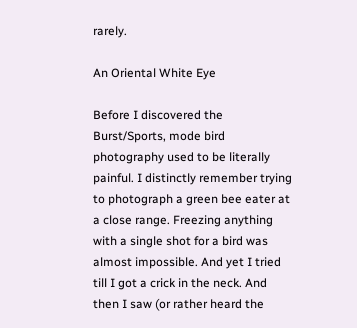rarely.

An Oriental White Eye

Before I discovered the Burst/Sports, mode bird photography used to be literally painful. I distinctly remember trying to photograph a green bee eater at a close range. Freezing anything with a single shot for a bird was almost impossible. And yet I tried till I got a crick in the neck. And then I saw (or rather heard the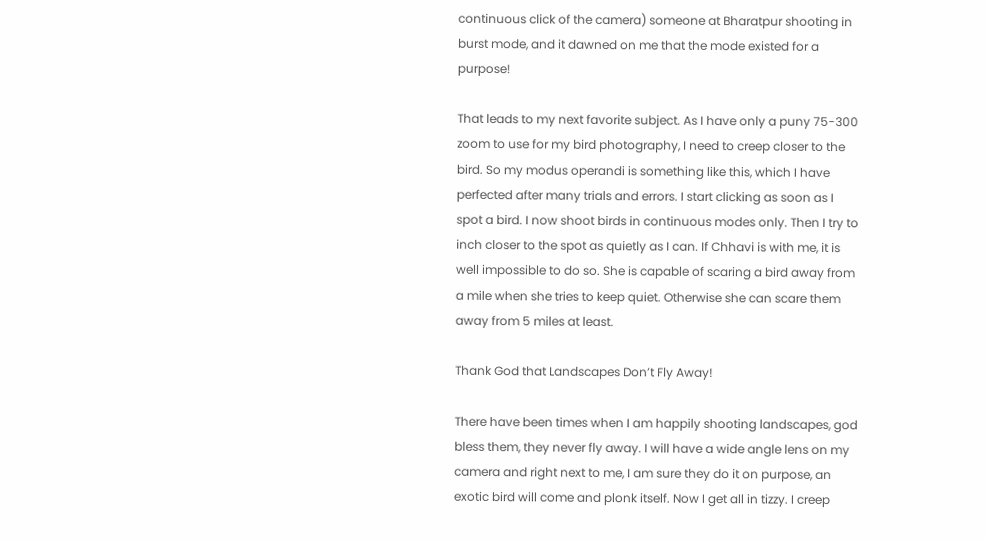continuous click of the camera) someone at Bharatpur shooting in burst mode, and it dawned on me that the mode existed for a purpose!

That leads to my next favorite subject. As I have only a puny 75-300 zoom to use for my bird photography, I need to creep closer to the bird. So my modus operandi is something like this, which I have perfected after many trials and errors. I start clicking as soon as I spot a bird. I now shoot birds in continuous modes only. Then I try to inch closer to the spot as quietly as I can. If Chhavi is with me, it is well impossible to do so. She is capable of scaring a bird away from a mile when she tries to keep quiet. Otherwise she can scare them away from 5 miles at least.

Thank God that Landscapes Don’t Fly Away!

There have been times when I am happily shooting landscapes, god bless them, they never fly away. I will have a wide angle lens on my camera and right next to me, I am sure they do it on purpose, an exotic bird will come and plonk itself. Now I get all in tizzy. I creep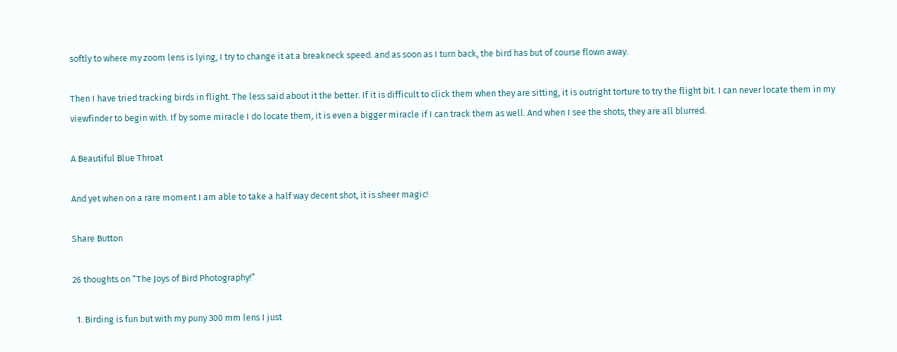softly to where my zoom lens is lying, I try to change it at a breakneck speed. and as soon as I turn back, the bird has but of course flown away.

Then I have tried tracking birds in flight. The less said about it the better. If it is difficult to click them when they are sitting, it is outright torture to try the flight bit. I can never locate them in my viewfinder to begin with. If by some miracle I do locate them, it is even a bigger miracle if I can track them as well. And when I see the shots, they are all blurred.

A Beautiful Blue Throat

And yet when on a rare moment I am able to take a half way decent shot, it is sheer magic!

Share Button

26 thoughts on “The Joys of Bird Photography!”

  1. Birding is fun but with my puny 300 mm lens I just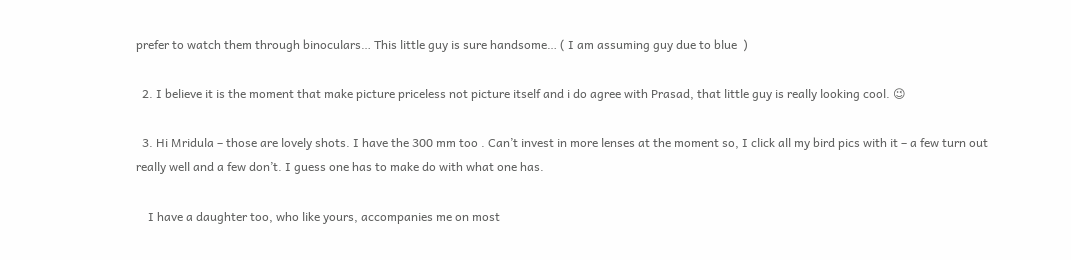prefer to watch them through binoculars… This little guy is sure handsome… ( I am assuming guy due to blue  )

  2. I believe it is the moment that make picture priceless not picture itself and i do agree with Prasad, that little guy is really looking cool. 😉

  3. Hi Mridula – those are lovely shots. I have the 300 mm too . Can’t invest in more lenses at the moment so, I click all my bird pics with it – a few turn out really well and a few don’t. I guess one has to make do with what one has.

    I have a daughter too, who like yours, accompanies me on most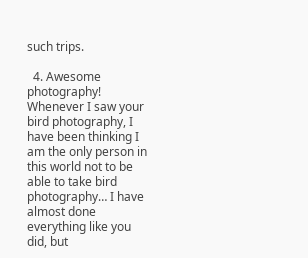such trips.

  4. Awesome photography! Whenever I saw your bird photography, I have been thinking I am the only person in this world not to be able to take bird photography… I have almost done everything like you did, but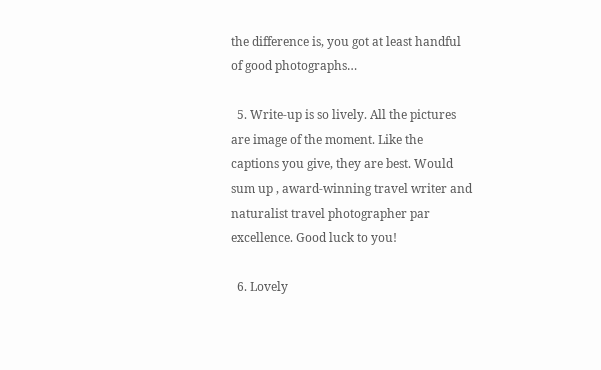the difference is, you got at least handful of good photographs…

  5. Write-up is so lively. All the pictures are image of the moment. Like the captions you give, they are best. Would sum up , award-winning travel writer and naturalist travel photographer par excellence. Good luck to you!

  6. Lovely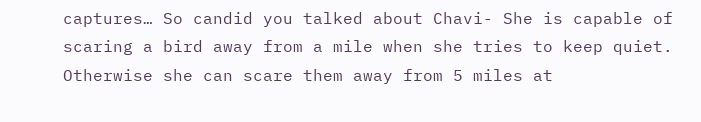captures… So candid you talked about Chavi- She is capable of scaring a bird away from a mile when she tries to keep quiet. Otherwise she can scare them away from 5 miles at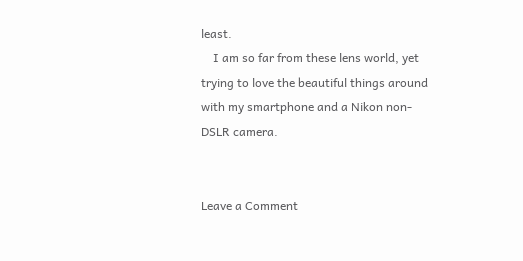least.
    I am so far from these lens world, yet trying to love the beautiful things around with my smartphone and a Nikon non-DSLR camera.


Leave a Comment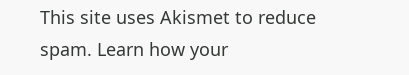This site uses Akismet to reduce spam. Learn how your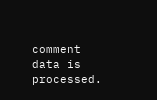comment data is processed.